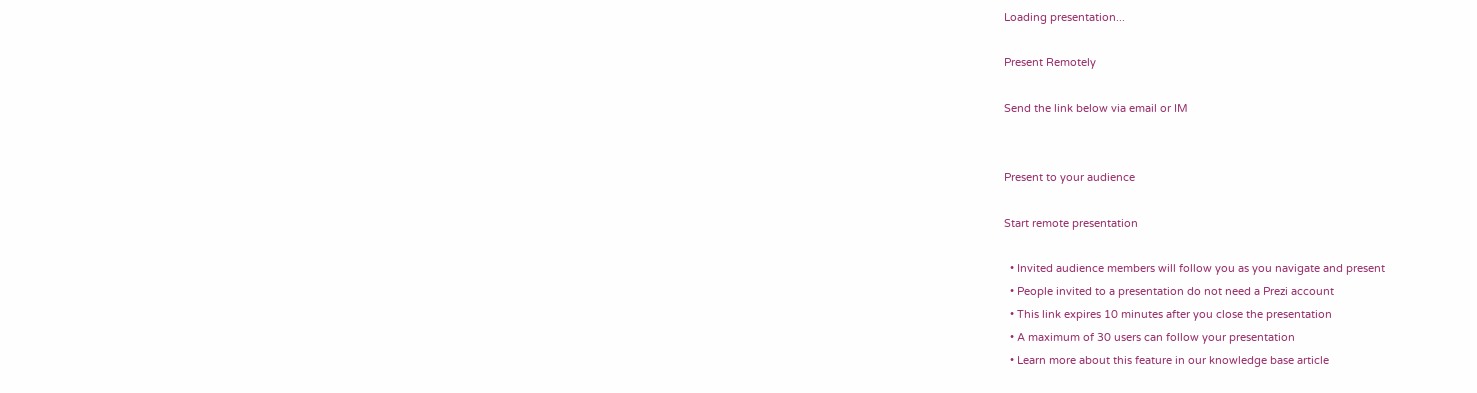Loading presentation...

Present Remotely

Send the link below via email or IM


Present to your audience

Start remote presentation

  • Invited audience members will follow you as you navigate and present
  • People invited to a presentation do not need a Prezi account
  • This link expires 10 minutes after you close the presentation
  • A maximum of 30 users can follow your presentation
  • Learn more about this feature in our knowledge base article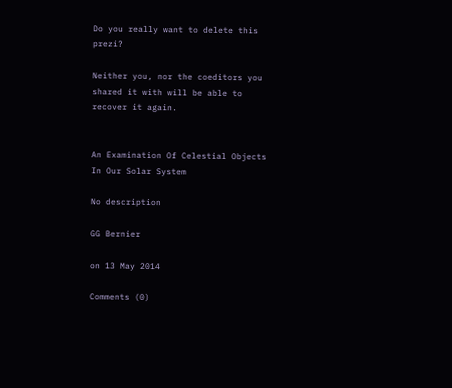Do you really want to delete this prezi?

Neither you, nor the coeditors you shared it with will be able to recover it again.


An Examination Of Celestial Objects In Our Solar System

No description

GG Bernier

on 13 May 2014

Comments (0)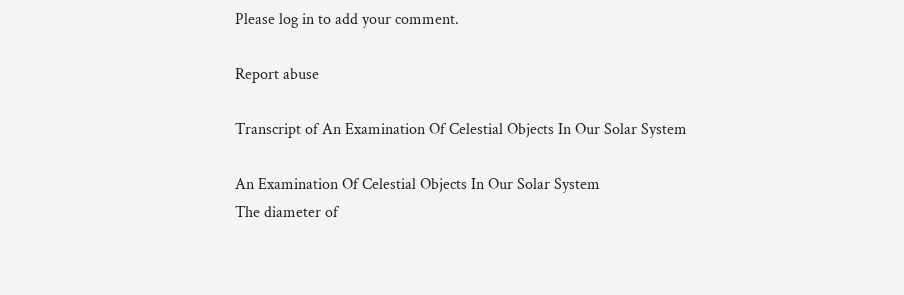Please log in to add your comment.

Report abuse

Transcript of An Examination Of Celestial Objects In Our Solar System

An Examination Of Celestial Objects In Our Solar System
The diameter of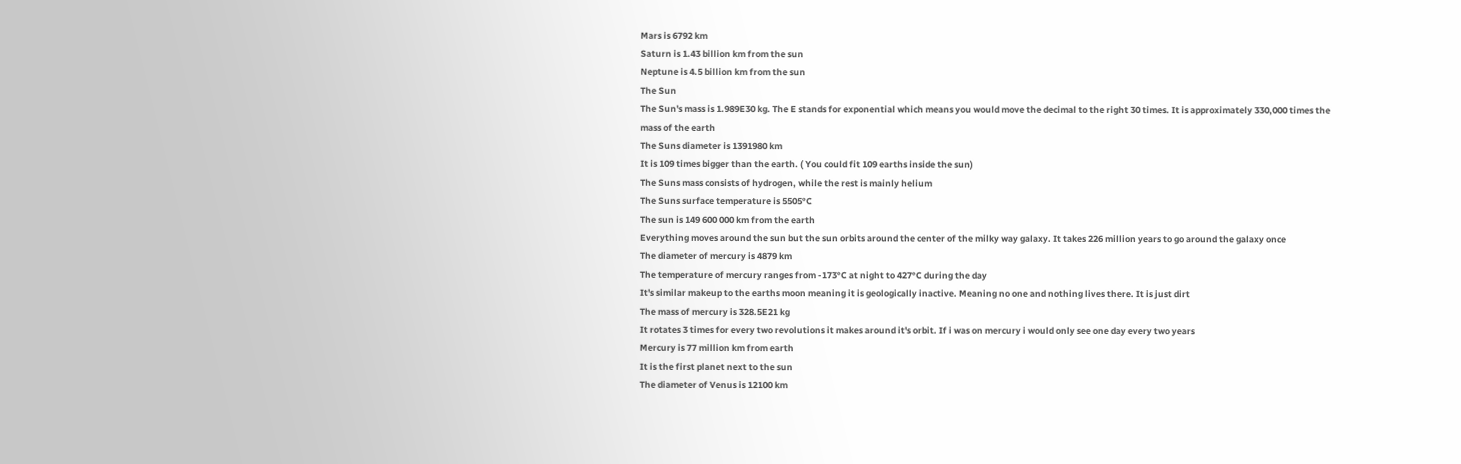Mars is 6792 km
Saturn is 1.43 billion km from the sun
Neptune is 4.5 billion km from the sun
The Sun
The Sun's mass is 1.989E30 kg. The E stands for exponential which means you would move the decimal to the right 30 times. It is approximately 330,000 times the mass of the earth
The Suns diameter is 1391980 km
It is 109 times bigger than the earth. ( You could fit 109 earths inside the sun)
The Suns mass consists of hydrogen, while the rest is mainly helium
The Suns surface temperature is 5505°C
The sun is 149 600 000 km from the earth
Everything moves around the sun but the sun orbits around the center of the milky way galaxy. It takes 226 million years to go around the galaxy once
The diameter of mercury is 4879 km
The temperature of mercury ranges from -173°C at night to 427°C during the day
It's similar makeup to the earths moon meaning it is geologically inactive. Meaning no one and nothing lives there. It is just dirt
The mass of mercury is 328.5E21 kg
It rotates 3 times for every two revolutions it makes around it's orbit. If i was on mercury i would only see one day every two years
Mercury is 77 million km from earth
It is the first planet next to the sun
The diameter of Venus is 12100 km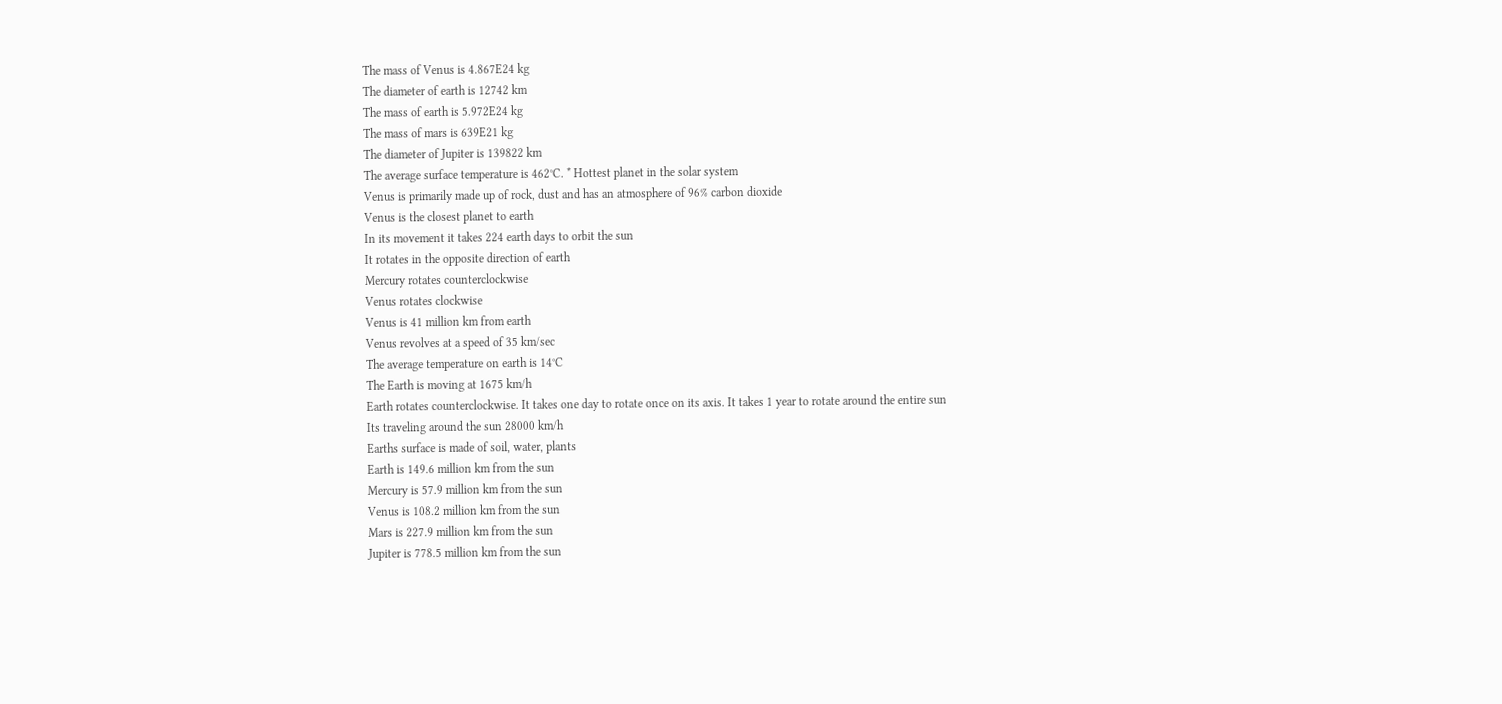The mass of Venus is 4.867E24 kg
The diameter of earth is 12742 km
The mass of earth is 5.972E24 kg
The mass of mars is 639E21 kg
The diameter of Jupiter is 139822 km
The average surface temperature is 462°C. * Hottest planet in the solar system
Venus is primarily made up of rock, dust and has an atmosphere of 96% carbon dioxide
Venus is the closest planet to earth
In its movement it takes 224 earth days to orbit the sun
It rotates in the opposite direction of earth
Mercury rotates counterclockwise
Venus rotates clockwise
Venus is 41 million km from earth
Venus revolves at a speed of 35 km/sec
The average temperature on earth is 14°C
The Earth is moving at 1675 km/h
Earth rotates counterclockwise. It takes one day to rotate once on its axis. It takes 1 year to rotate around the entire sun
Its traveling around the sun 28000 km/h
Earths surface is made of soil, water, plants
Earth is 149.6 million km from the sun
Mercury is 57.9 million km from the sun
Venus is 108.2 million km from the sun
Mars is 227.9 million km from the sun
Jupiter is 778.5 million km from the sun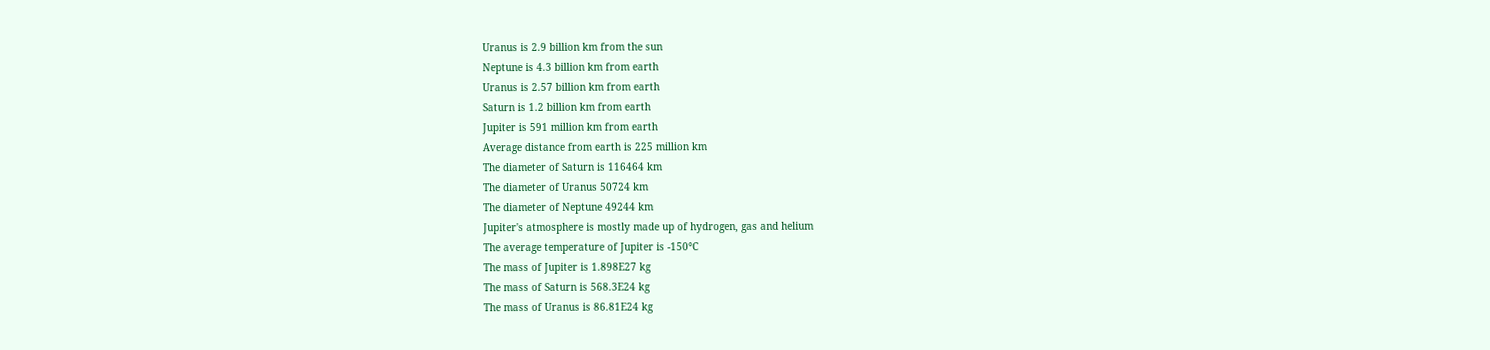Uranus is 2.9 billion km from the sun
Neptune is 4.3 billion km from earth
Uranus is 2.57 billion km from earth
Saturn is 1.2 billion km from earth
Jupiter is 591 million km from earth
Average distance from earth is 225 million km
The diameter of Saturn is 116464 km
The diameter of Uranus 50724 km
The diameter of Neptune 49244 km
Jupiter's atmosphere is mostly made up of hydrogen, gas and helium
The average temperature of Jupiter is -150°C
The mass of Jupiter is 1.898E27 kg
The mass of Saturn is 568.3E24 kg
The mass of Uranus is 86.81E24 kg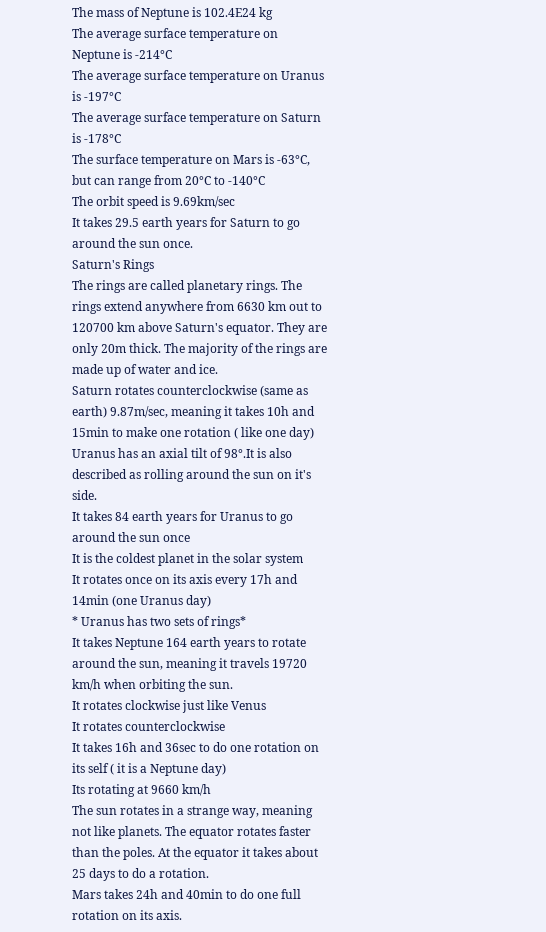The mass of Neptune is 102.4E24 kg
The average surface temperature on Neptune is -214°C
The average surface temperature on Uranus is -197°C
The average surface temperature on Saturn is -178°C
The surface temperature on Mars is -63°C, but can range from 20°C to -140°C
The orbit speed is 9.69km/sec
It takes 29.5 earth years for Saturn to go around the sun once.
Saturn's Rings
The rings are called planetary rings. The rings extend anywhere from 6630 km out to 120700 km above Saturn's equator. They are only 20m thick. The majority of the rings are made up of water and ice.
Saturn rotates counterclockwise (same as earth) 9.87m/sec, meaning it takes 10h and 15min to make one rotation ( like one day)
Uranus has an axial tilt of 98°.It is also described as rolling around the sun on it's side.
It takes 84 earth years for Uranus to go around the sun once
It is the coldest planet in the solar system
It rotates once on its axis every 17h and 14min (one Uranus day)
* Uranus has two sets of rings*
It takes Neptune 164 earth years to rotate around the sun, meaning it travels 19720 km/h when orbiting the sun.
It rotates clockwise just like Venus
It rotates counterclockwise
It takes 16h and 36sec to do one rotation on its self ( it is a Neptune day)
Its rotating at 9660 km/h
The sun rotates in a strange way, meaning not like planets. The equator rotates faster than the poles. At the equator it takes about 25 days to do a rotation.
Mars takes 24h and 40min to do one full rotation on its axis.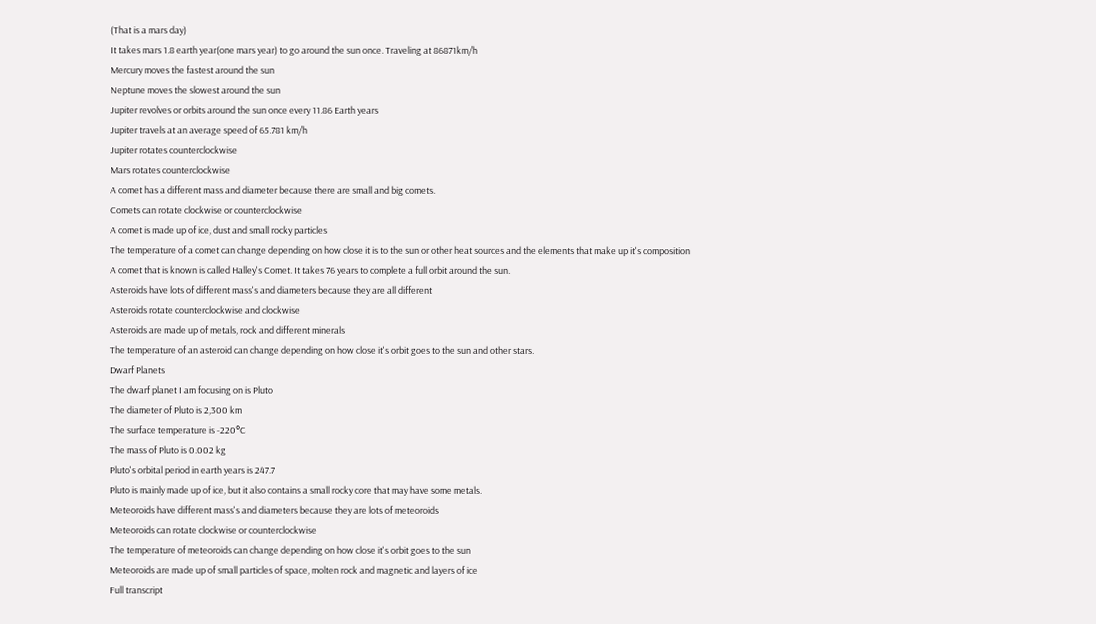(That is a mars day)
It takes mars 1.8 earth year(one mars year) to go around the sun once. Traveling at 86871km/h
Mercury moves the fastest around the sun
Neptune moves the slowest around the sun
Jupiter revolves or orbits around the sun once every 11.86 Earth years
Jupiter travels at an average speed of 65.781 km/h
Jupiter rotates counterclockwise
Mars rotates counterclockwise
A comet has a different mass and diameter because there are small and big comets.
Comets can rotate clockwise or counterclockwise
A comet is made up of ice, dust and small rocky particles
The temperature of a comet can change depending on how close it is to the sun or other heat sources and the elements that make up it's composition
A comet that is known is called Halley's Comet. It takes 76 years to complete a full orbit around the sun.
Asteroids have lots of different mass's and diameters because they are all different
Asteroids rotate counterclockwise and clockwise
Asteroids are made up of metals, rock and different minerals
The temperature of an asteroid can change depending on how close it's orbit goes to the sun and other stars.
Dwarf Planets
The dwarf planet I am focusing on is Pluto
The diameter of Pluto is 2,300 km
The surface temperature is -220°C
The mass of Pluto is 0.002 kg
Pluto's orbital period in earth years is 247.7
Pluto is mainly made up of ice, but it also contains a small rocky core that may have some metals.
Meteoroids have different mass's and diameters because they are lots of meteoroids
Meteoroids can rotate clockwise or counterclockwise
The temperature of meteoroids can change depending on how close it's orbit goes to the sun
Meteoroids are made up of small particles of space, molten rock and magnetic and layers of ice
Full transcript